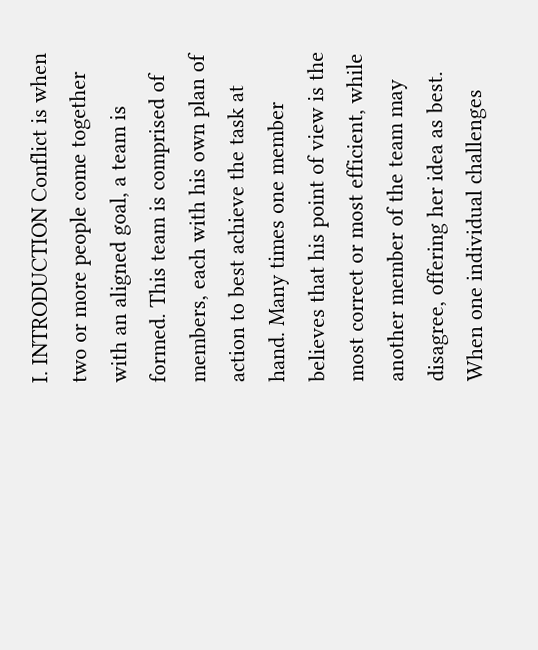I. INTRODUCTION Conflict is when two or more people come together with an aligned goal, a team is formed. This team is comprised of members, each with his own plan of action to best achieve the task at hand. Many times one member believes that his point of view is the most correct or most efficient, while another member of the team may disagree, offering her idea as best. When one individual challenges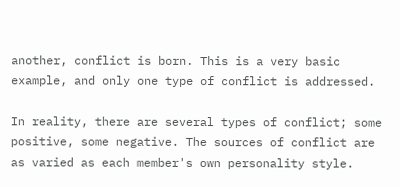another, conflict is born. This is a very basic example, and only one type of conflict is addressed.

In reality, there are several types of conflict; some positive, some negative. The sources of conflict are as varied as each member's own personality style.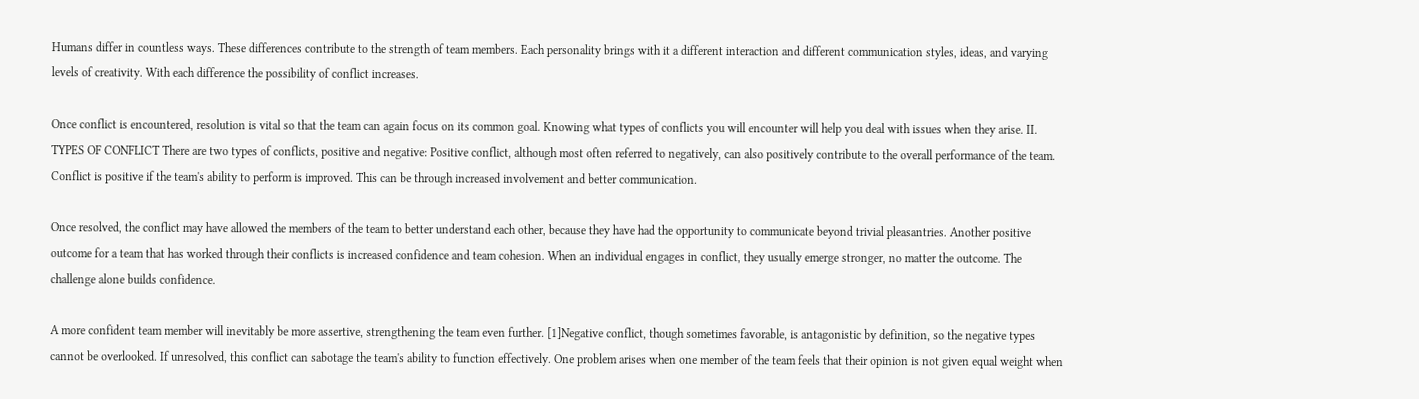Humans differ in countless ways. These differences contribute to the strength of team members. Each personality brings with it a different interaction and different communication styles, ideas, and varying levels of creativity. With each difference the possibility of conflict increases.

Once conflict is encountered, resolution is vital so that the team can again focus on its common goal. Knowing what types of conflicts you will encounter will help you deal with issues when they arise. II. TYPES OF CONFLICT There are two types of conflicts, positive and negative: Positive conflict, although most often referred to negatively, can also positively contribute to the overall performance of the team. Conflict is positive if the team's ability to perform is improved. This can be through increased involvement and better communication.

Once resolved, the conflict may have allowed the members of the team to better understand each other, because they have had the opportunity to communicate beyond trivial pleasantries. Another positive outcome for a team that has worked through their conflicts is increased confidence and team cohesion. When an individual engages in conflict, they usually emerge stronger, no matter the outcome. The challenge alone builds confidence.

A more confident team member will inevitably be more assertive, strengthening the team even further. [1]Negative conflict, though sometimes favorable, is antagonistic by definition, so the negative types cannot be overlooked. If unresolved, this conflict can sabotage the team's ability to function effectively. One problem arises when one member of the team feels that their opinion is not given equal weight when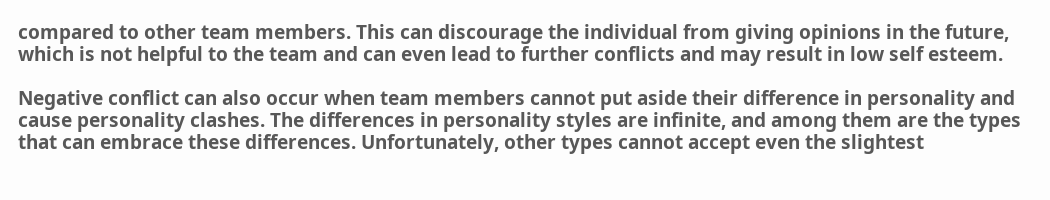compared to other team members. This can discourage the individual from giving opinions in the future, which is not helpful to the team and can even lead to further conflicts and may result in low self esteem.

Negative conflict can also occur when team members cannot put aside their difference in personality and cause personality clashes. The differences in personality styles are infinite, and among them are the types that can embrace these differences. Unfortunately, other types cannot accept even the slightest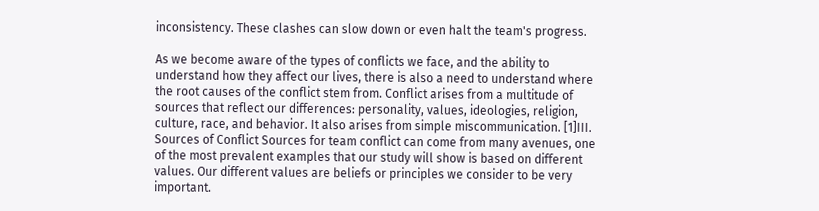inconsistency. These clashes can slow down or even halt the team's progress.

As we become aware of the types of conflicts we face, and the ability to understand how they affect our lives, there is also a need to understand where the root causes of the conflict stem from. Conflict arises from a multitude of sources that reflect our differences: personality, values, ideologies, religion, culture, race, and behavior. It also arises from simple miscommunication. [1]III. Sources of Conflict Sources for team conflict can come from many avenues, one of the most prevalent examples that our study will show is based on different values. Our different values are beliefs or principles we consider to be very important.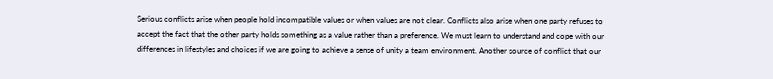Serious conflicts arise when people hold incompatible values or when values are not clear. Conflicts also arise when one party refuses to accept the fact that the other party holds something as a value rather than a preference. We must learn to understand and cope with our differences in lifestyles and choices if we are going to achieve a sense of unity a team environment. Another source of conflict that our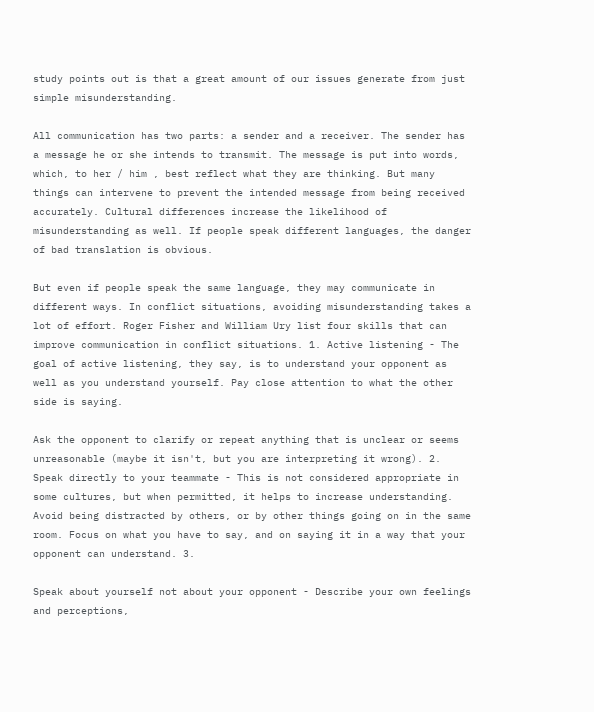study points out is that a great amount of our issues generate from just simple misunderstanding.

All communication has two parts: a sender and a receiver. The sender has a message he or she intends to transmit. The message is put into words, which, to her / him , best reflect what they are thinking. But many things can intervene to prevent the intended message from being received accurately. Cultural differences increase the likelihood of misunderstanding as well. If people speak different languages, the danger of bad translation is obvious.

But even if people speak the same language, they may communicate in different ways. In conflict situations, avoiding misunderstanding takes a lot of effort. Roger Fisher and William Ury list four skills that can improve communication in conflict situations. 1. Active listening - The goal of active listening, they say, is to understand your opponent as well as you understand yourself. Pay close attention to what the other side is saying.

Ask the opponent to clarify or repeat anything that is unclear or seems unreasonable (maybe it isn't, but you are interpreting it wrong). 2. Speak directly to your teammate - This is not considered appropriate in some cultures, but when permitted, it helps to increase understanding. Avoid being distracted by others, or by other things going on in the same room. Focus on what you have to say, and on saying it in a way that your opponent can understand. 3.

Speak about yourself not about your opponent - Describe your own feelings and perceptions,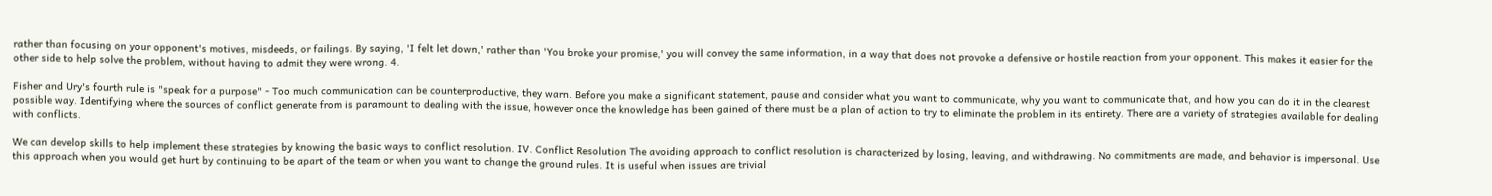rather than focusing on your opponent's motives, misdeeds, or failings. By saying, 'I felt let down,' rather than 'You broke your promise,' you will convey the same information, in a way that does not provoke a defensive or hostile reaction from your opponent. This makes it easier for the other side to help solve the problem, without having to admit they were wrong. 4.

Fisher and Ury's fourth rule is "speak for a purpose" - Too much communication can be counterproductive, they warn. Before you make a significant statement, pause and consider what you want to communicate, why you want to communicate that, and how you can do it in the clearest possible way. Identifying where the sources of conflict generate from is paramount to dealing with the issue, however once the knowledge has been gained of there must be a plan of action to try to eliminate the problem in its entirety. There are a variety of strategies available for dealing with conflicts.

We can develop skills to help implement these strategies by knowing the basic ways to conflict resolution. IV. Conflict Resolution The avoiding approach to conflict resolution is characterized by losing, leaving, and withdrawing. No commitments are made, and behavior is impersonal. Use this approach when you would get hurt by continuing to be apart of the team or when you want to change the ground rules. It is useful when issues are trivial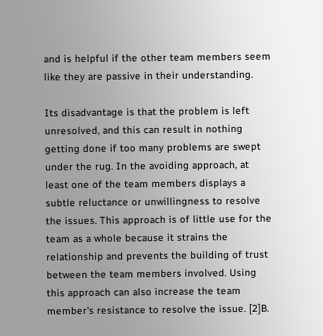and is helpful if the other team members seem like they are passive in their understanding.

Its disadvantage is that the problem is left unresolved, and this can result in nothing getting done if too many problems are swept under the rug. In the avoiding approach, at least one of the team members displays a subtle reluctance or unwillingness to resolve the issues. This approach is of little use for the team as a whole because it strains the relationship and prevents the building of trust between the team members involved. Using this approach can also increase the team member's resistance to resolve the issue. [2]B.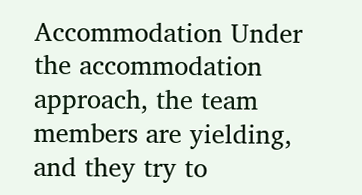Accommodation Under the accommodation approach, the team members are yielding, and they try to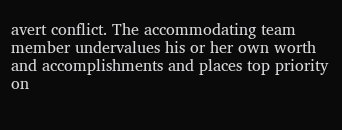avert conflict. The accommodating team member undervalues his or her own worth and accomplishments and places top priority on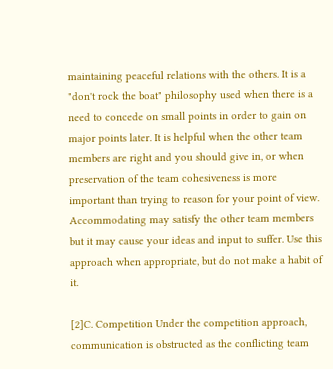maintaining peaceful relations with the others. It is a "don't rock the boat" philosophy used when there is a need to concede on small points in order to gain on major points later. It is helpful when the other team members are right and you should give in, or when preservation of the team cohesiveness is more important than trying to reason for your point of view. Accommodating may satisfy the other team members but it may cause your ideas and input to suffer. Use this approach when appropriate, but do not make a habit of it.

[2]C. Competition Under the competition approach, communication is obstructed as the conflicting team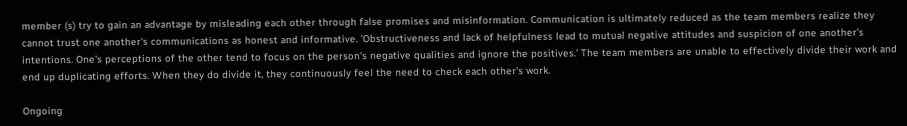member (s) try to gain an advantage by misleading each other through false promises and misinformation. Communication is ultimately reduced as the team members realize they cannot trust one another's communications as honest and informative. 'Obstructiveness and lack of helpfulness lead to mutual negative attitudes and suspicion of one another's intentions. One's perceptions of the other tend to focus on the person's negative qualities and ignore the positives.' The team members are unable to effectively divide their work and end up duplicating efforts. When they do divide it, they continuously feel the need to check each other's work.

Ongoing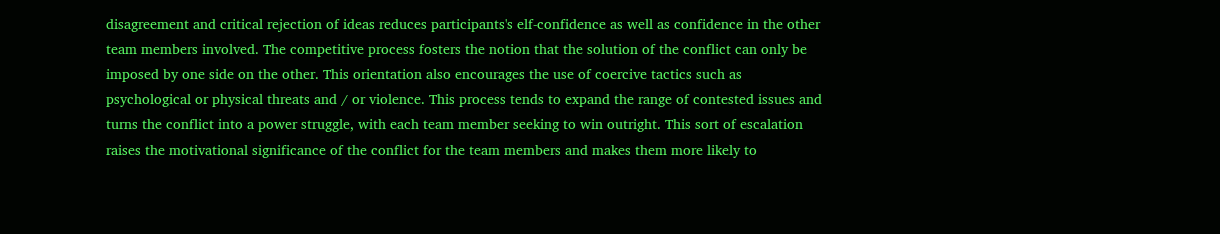disagreement and critical rejection of ideas reduces participants's elf-confidence as well as confidence in the other team members involved. The competitive process fosters the notion that the solution of the conflict can only be imposed by one side on the other. This orientation also encourages the use of coercive tactics such as psychological or physical threats and / or violence. This process tends to expand the range of contested issues and turns the conflict into a power struggle, with each team member seeking to win outright. This sort of escalation raises the motivational significance of the conflict for the team members and makes them more likely to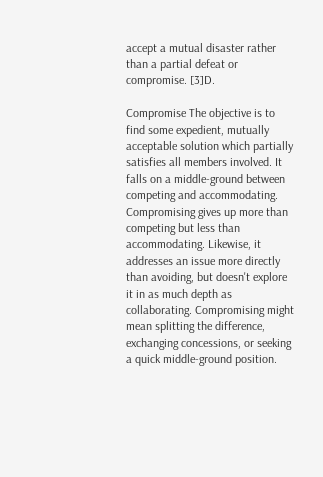accept a mutual disaster rather than a partial defeat or compromise. [3]D.

Compromise The objective is to find some expedient, mutually acceptable solution which partially satisfies all members involved. It falls on a middle-ground between competing and accommodating. Compromising gives up more than competing but less than accommodating. Likewise, it addresses an issue more directly than avoiding, but doesn't explore it in as much depth as collaborating. Compromising might mean splitting the difference, exchanging concessions, or seeking a quick middle-ground position.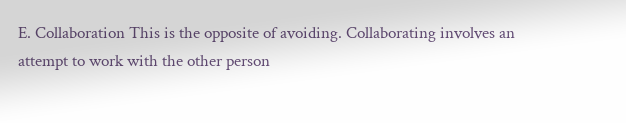E. Collaboration This is the opposite of avoiding. Collaborating involves an attempt to work with the other person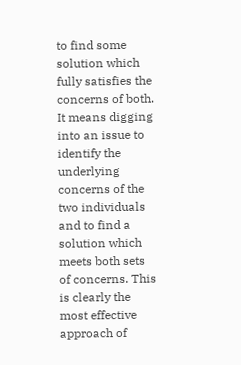to find some solution which fully satisfies the concerns of both. It means digging into an issue to identify the underlying concerns of the two individuals and to find a solution which meets both sets of concerns. This is clearly the most effective approach of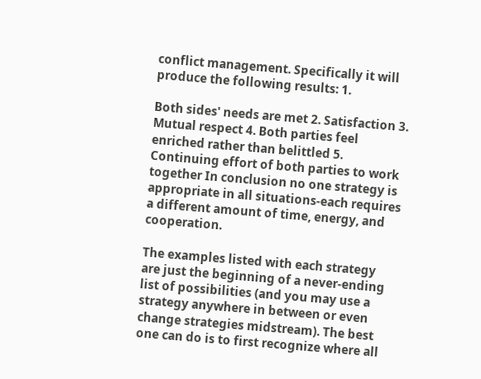conflict management. Specifically it will produce the following results: 1.

Both sides' needs are met 2. Satisfaction 3. Mutual respect 4. Both parties feel enriched rather than belittled 5. Continuing effort of both parties to work together In conclusion no one strategy is appropriate in all situations-each requires a different amount of time, energy, and cooperation.

The examples listed with each strategy are just the beginning of a never-ending list of possibilities (and you may use a strategy anywhere in between or even change strategies midstream). The best one can do is to first recognize where all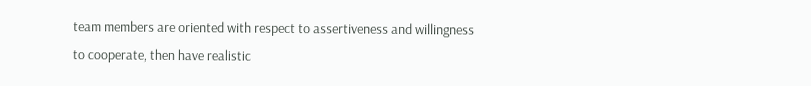team members are oriented with respect to assertiveness and willingness to cooperate, then have realistic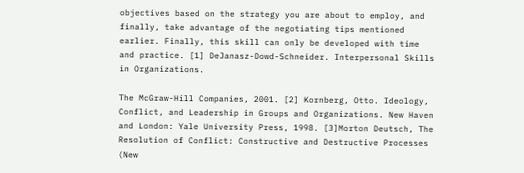objectives based on the strategy you are about to employ, and finally, take advantage of the negotiating tips mentioned earlier. Finally, this skill can only be developed with time and practice. [1] DeJanasz-Dowd-Schneider. Interpersonal Skills in Organizations.

The McGraw-Hill Companies, 2001. [2] Kornberg, Otto. Ideology, Conflict, and Leadership in Groups and Organizations. New Haven and London: Yale University Press, 1998. [3]Morton Deutsch, The Resolution of Conflict: Constructive and Destructive Processes (New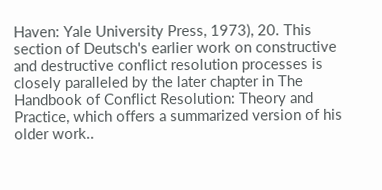Haven: Yale University Press, 1973), 20. This section of Deutsch's earlier work on constructive and destructive conflict resolution processes is closely paralleled by the later chapter in The Handbook of Conflict Resolution: Theory and Practice, which offers a summarized version of his older work..